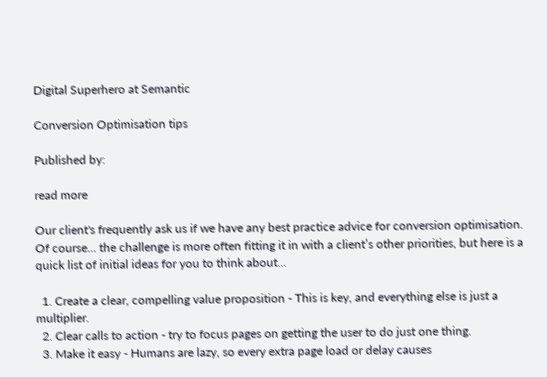Digital Superhero at Semantic

Conversion Optimisation tips

Published by:

read more

Our client's frequently ask us if we have any best practice advice for conversion optimisation. Of course… the challenge is more often fitting it in with a client’s other priorities, but here is a quick list of initial ideas for you to think about...

  1. Create a clear, compelling value proposition - This is key, and everything else is just a multiplier.
  2. Clear calls to action - try to focus pages on getting the user to do just one thing.
  3. Make it easy - Humans are lazy, so every extra page load or delay causes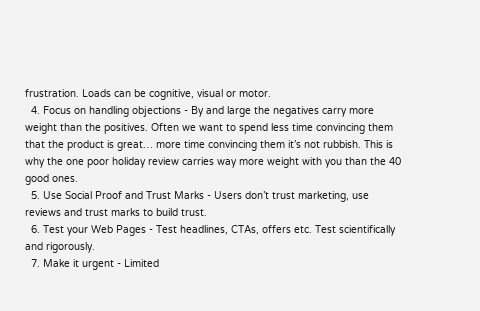frustration. Loads can be cognitive, visual or motor.
  4. Focus on handling objections - By and large the negatives carry more weight than the positives. Often we want to spend less time convincing them that the product is great… more time convincing them it’s not rubbish. This is why the one poor holiday review carries way more weight with you than the 40 good ones.
  5. Use Social Proof and Trust Marks - Users don’t trust marketing, use reviews and trust marks to build trust.
  6. Test your Web Pages - Test headlines, CTAs, offers etc. Test scientifically and rigorously.
  7. Make it urgent - Limited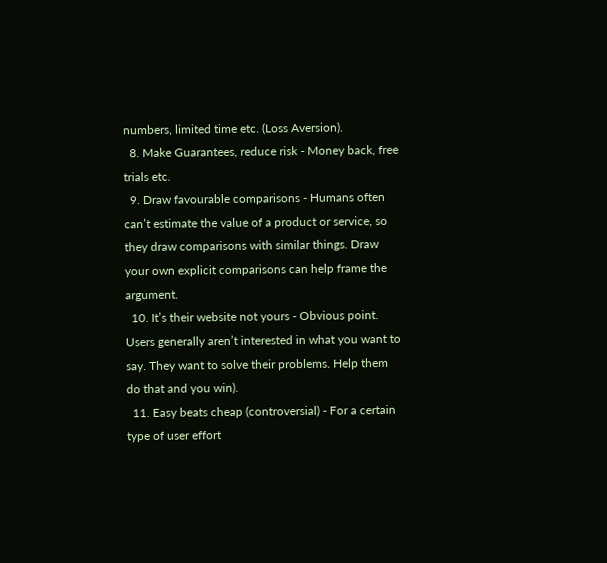numbers, limited time etc. (Loss Aversion).
  8. Make Guarantees, reduce risk - Money back, free trials etc.
  9. Draw favourable comparisons - Humans often can’t estimate the value of a product or service, so they draw comparisons with similar things. Draw your own explicit comparisons can help frame the argument.
  10. It’s their website not yours - Obvious point. Users generally aren’t interested in what you want to say. They want to solve their problems. Help them do that and you win).
  11. Easy beats cheap (controversial) - For a certain type of user effort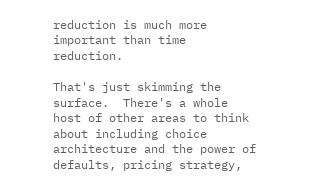reduction is much more important than time reduction.

That's just skimming the surface.  There's a whole host of other areas to think about including choice architecture and the power of defaults, pricing strategy,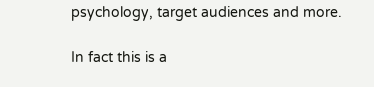psychology, target audiences and more.

In fact this is a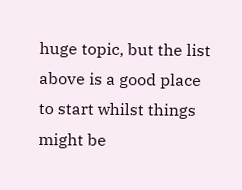huge topic, but the list above is a good place to start whilst things might be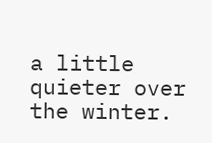a little quieter over the winter.